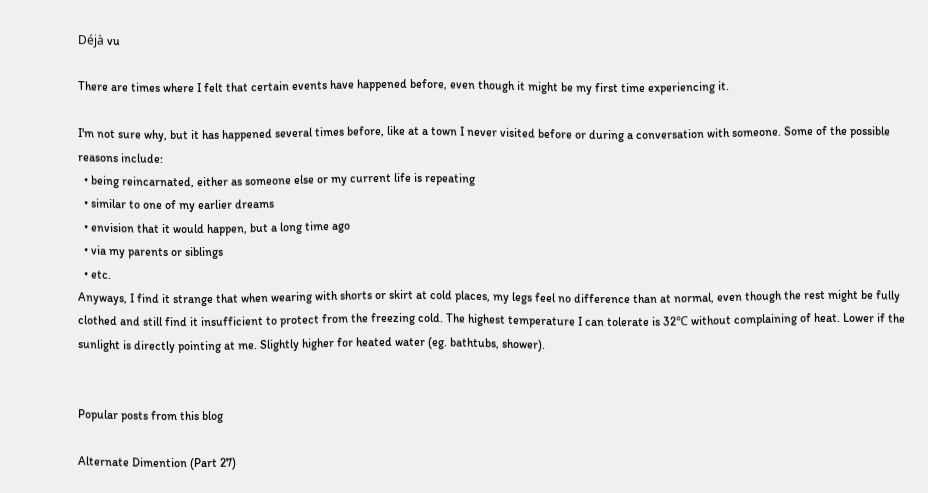Déjà vu

There are times where I felt that certain events have happened before, even though it might be my first time experiencing it.

I'm not sure why, but it has happened several times before, like at a town I never visited before or during a conversation with someone. Some of the possible reasons include:
  • being reincarnated, either as someone else or my current life is repeating
  • similar to one of my earlier dreams
  • envision that it would happen, but a long time ago
  • via my parents or siblings
  • etc.
Anyways, I find it strange that when wearing with shorts or skirt at cold places, my legs feel no difference than at normal, even though the rest might be fully clothed and still find it insufficient to protect from the freezing cold. The highest temperature I can tolerate is 32℃ without complaining of heat. Lower if the sunlight is directly pointing at me. Slightly higher for heated water (eg. bathtubs, shower).


Popular posts from this blog

Alternate Dimention (Part 27)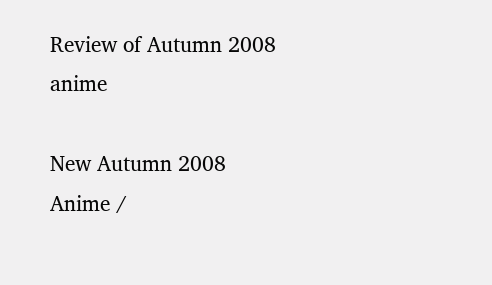Review of Autumn 2008 anime

New Autumn 2008 Anime /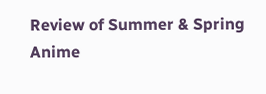Review of Summer & Spring Anime